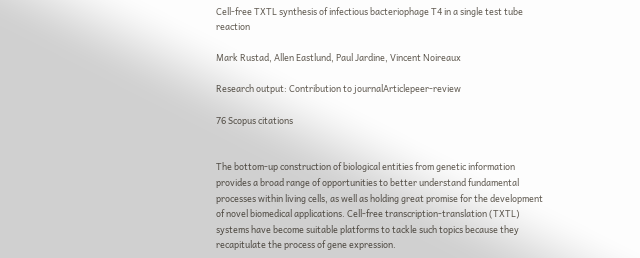Cell-free TXTL synthesis of infectious bacteriophage T4 in a single test tube reaction

Mark Rustad, Allen Eastlund, Paul Jardine, Vincent Noireaux

Research output: Contribution to journalArticlepeer-review

76 Scopus citations


The bottom-up construction of biological entities from genetic information provides a broad range of opportunities to better understand fundamental processes within living cells, as well as holding great promise for the development of novel biomedical applications. Cell-free transcription-translation (TXTL) systems have become suitable platforms to tackle such topics because they recapitulate the process of gene expression.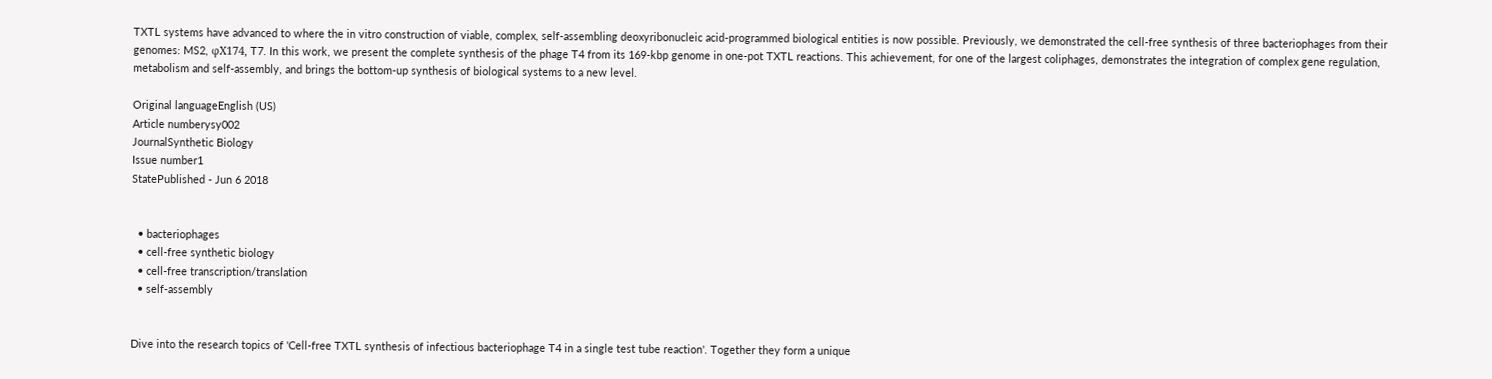TXTL systems have advanced to where the in vitro construction of viable, complex, self-assembling deoxyribonucleic acid-programmed biological entities is now possible. Previously, we demonstrated the cell-free synthesis of three bacteriophages from their genomes: MS2, φX174, T7. In this work, we present the complete synthesis of the phage T4 from its 169-kbp genome in one-pot TXTL reactions. This achievement, for one of the largest coliphages, demonstrates the integration of complex gene regulation, metabolism and self-assembly, and brings the bottom-up synthesis of biological systems to a new level.

Original languageEnglish (US)
Article numberysy002
JournalSynthetic Biology
Issue number1
StatePublished - Jun 6 2018


  • bacteriophages
  • cell-free synthetic biology
  • cell-free transcription/translation
  • self-assembly


Dive into the research topics of 'Cell-free TXTL synthesis of infectious bacteriophage T4 in a single test tube reaction'. Together they form a unique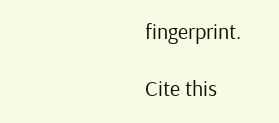fingerprint.

Cite this